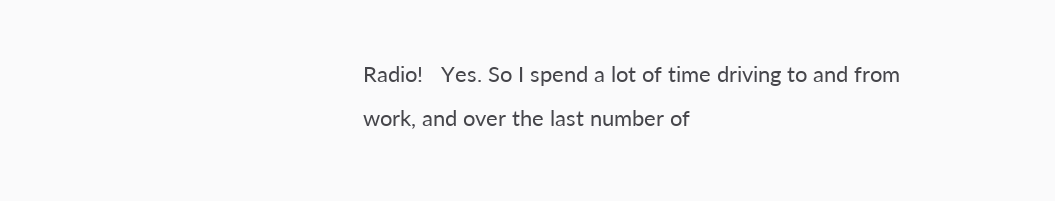Radio!   Yes. So I spend a lot of time driving to and from work, and over the last number of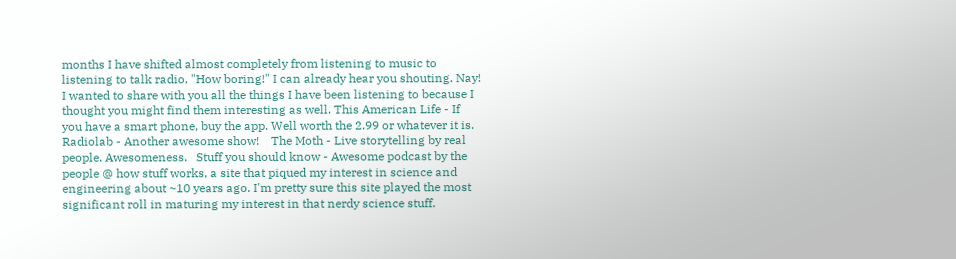months I have shifted almost completely from listening to music to listening to talk radio. "How boring!" I can already hear you shouting. Nay! I wanted to share with you all the things I have been listening to because I thought you might find them interesting as well. This American Life - If you have a smart phone, buy the app. Well worth the 2.99 or whatever it is.    Radiolab - Another awesome show!    The Moth - Live storytelling by real people. Awesomeness.   Stuff you should know - Awesome podcast by the people @ how stuff works, a site that piqued my interest in science and engineering about ~10 years ago. I'm pretty sure this site played the most significant roll in maturing my interest in that nerdy science stuff.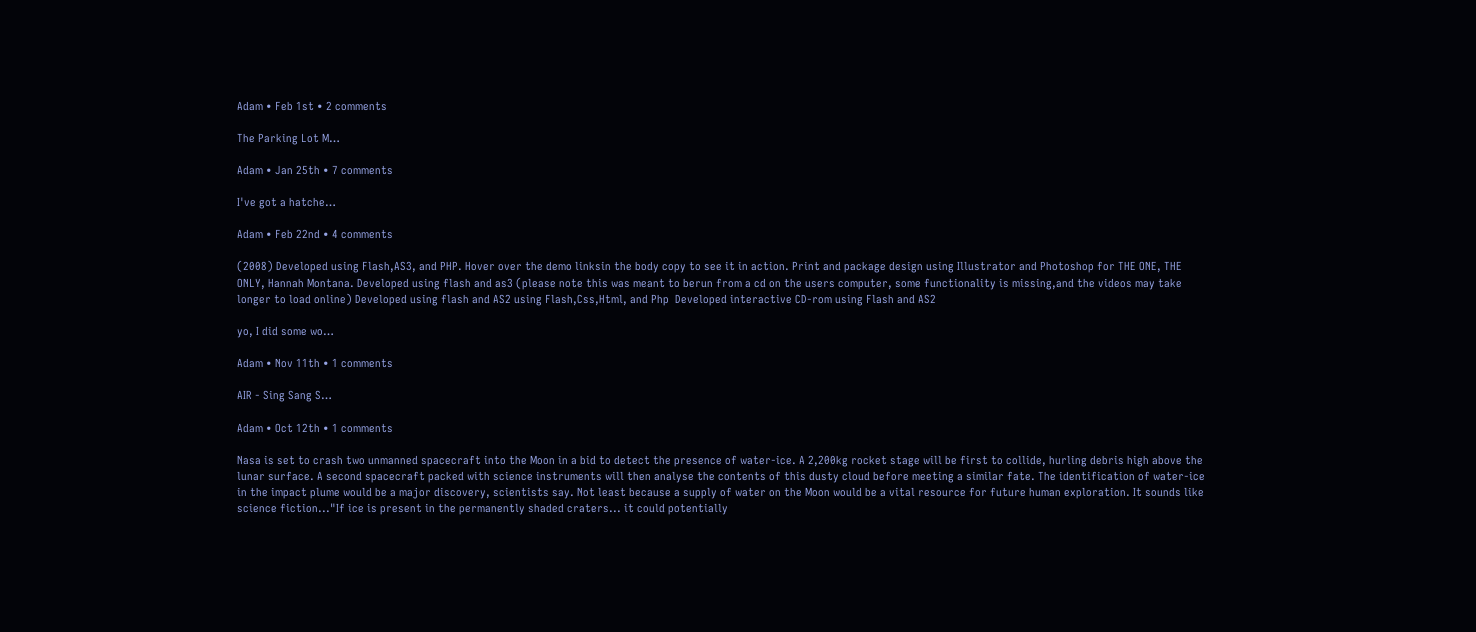Adam • Feb 1st • 2 comments

The Parking Lot M…

Adam • Jan 25th • 7 comments

I've got a hatche…

Adam • Feb 22nd • 4 comments

(2008) Developed using Flash,AS3, and PHP. Hover over the demo linksin the body copy to see it in action. Print and package design using Illustrator and Photoshop for THE ONE, THE ONLY, Hannah Montana. Developed using flash and as3 (please note this was meant to berun from a cd on the users computer, some functionality is missing,and the videos may take longer to load online) Developed using flash and AS2 using Flash,Css,Html, and Php  Developed interactive CD-rom using Flash and AS2

yo, I did some wo…

Adam • Nov 11th • 1 comments

AIR - Sing Sang S…

Adam • Oct 12th • 1 comments

Nasa is set to crash two unmanned spacecraft into the Moon in a bid to detect the presence of water-ice. A 2,200kg rocket stage will be first to collide, hurling debris high above the lunar surface. A second spacecraft packed with science instruments will then analyse the contents of this dusty cloud before meeting a similar fate. The identification of water-ice in the impact plume would be a major discovery, scientists say. Not least because a supply of water on the Moon would be a vital resource for future human exploration. It sounds like science fiction..."If ice is present in the permanently shaded craters... it could potentially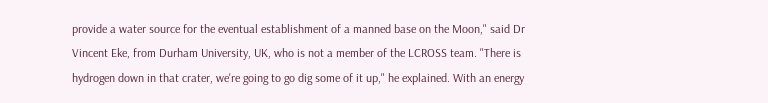provide a water source for the eventual establishment of a manned base on the Moon," said Dr Vincent Eke, from Durham University, UK, who is not a member of the LCROSS team. "There is hydrogen down in that crater, we're going to go dig some of it up," he explained. With an energy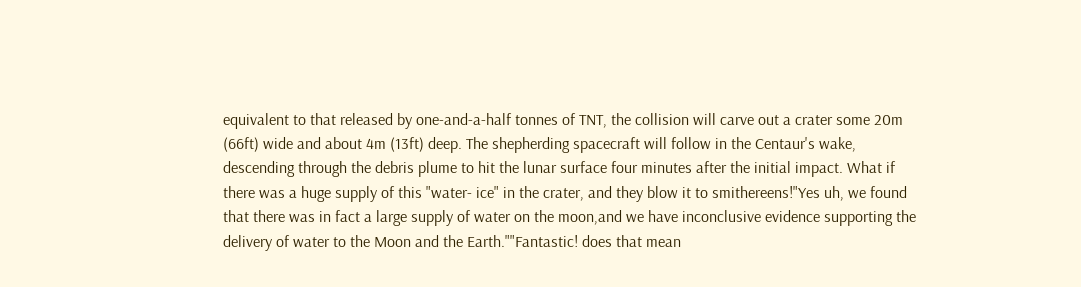equivalent to that released by one-and-a-half tonnes of TNT, the collision will carve out a crater some 20m (66ft) wide and about 4m (13ft) deep. The shepherding spacecraft will follow in the Centaur's wake, descending through the debris plume to hit the lunar surface four minutes after the initial impact. What if there was a huge supply of this "water- ice" in the crater, and they blow it to smithereens!"Yes uh, we found that there was in fact a large supply of water on the moon,and we have inconclusive evidence supporting the delivery of water to the Moon and the Earth.""Fantastic! does that mean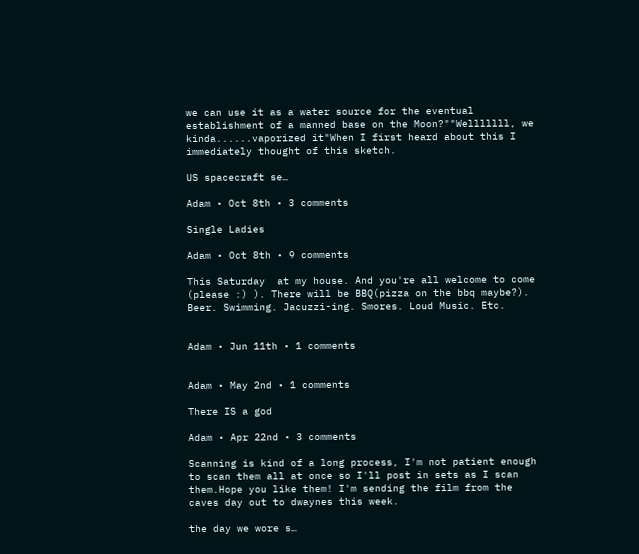we can use it as a water source for the eventual establishment of a manned base on the Moon?""Welllllll, we kinda......vaporized it"When I first heard about this I immediately thought of this sketch.

US spacecraft se…

Adam • Oct 8th • 3 comments

Single Ladies

Adam • Oct 8th • 9 comments

This Saturday  at my house. And you're all welcome to come (please :) ). There will be BBQ(pizza on the bbq maybe?). Beer. Swimming. Jacuzzi-ing. Smores. Loud Music. Etc.


Adam • Jun 11th • 1 comments


Adam • May 2nd • 1 comments

There IS a god

Adam • Apr 22nd • 3 comments

Scanning is kind of a long process, I'm not patient enough to scan them all at once so I'll post in sets as I scan them.Hope you like them! I'm sending the film from the caves day out to dwaynes this week.

the day we wore s…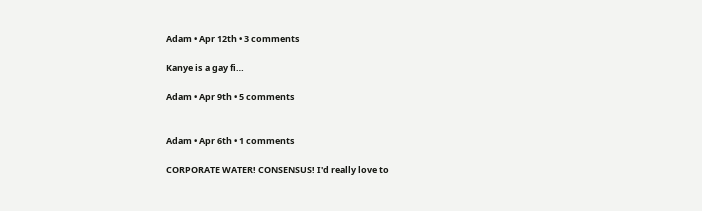Adam • Apr 12th • 3 comments

Kanye is a gay fi…

Adam • Apr 9th • 5 comments


Adam • Apr 6th • 1 comments

CORPORATE WATER! CONSENSUS! I'd really love to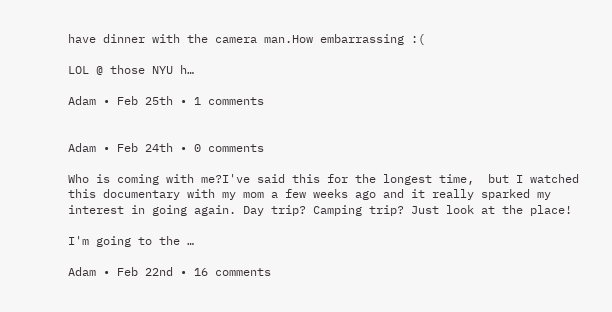have dinner with the camera man.How embarrassing :(

LOL @ those NYU h…

Adam • Feb 25th • 1 comments


Adam • Feb 24th • 0 comments

Who is coming with me?I've said this for the longest time,  but I watched this documentary with my mom a few weeks ago and it really sparked my interest in going again. Day trip? Camping trip? Just look at the place!

I'm going to the …

Adam • Feb 22nd • 16 comments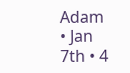Adam • Jan 7th • 4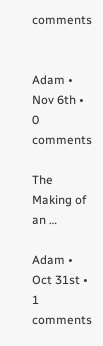comments


Adam • Nov 6th • 0 comments

The Making of an …

Adam • Oct 31st • 1 comments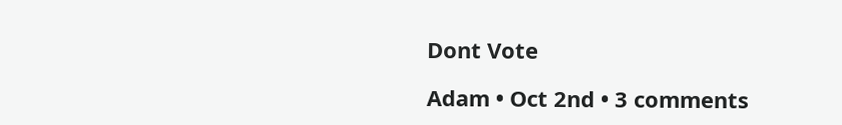Dont Vote

Adam • Oct 2nd • 3 comments